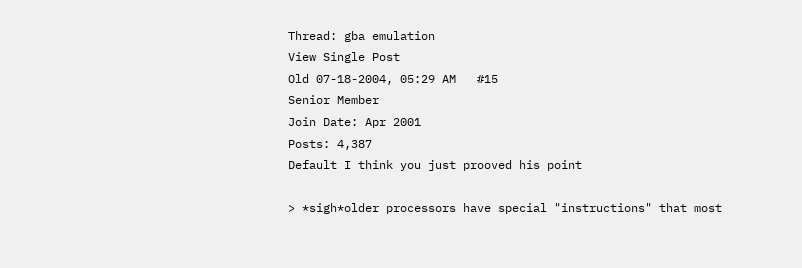Thread: gba emulation
View Single Post
Old 07-18-2004, 05:29 AM   #15
Senior Member
Join Date: Apr 2001
Posts: 4,387
Default I think you just prooved his point

> *sigh*older processors have special "instructions" that most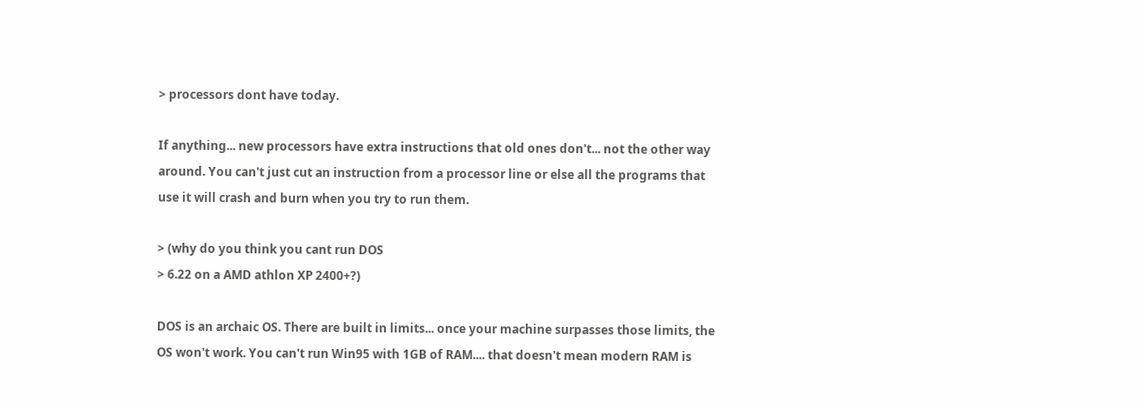> processors dont have today.

If anything... new processors have extra instructions that old ones don't... not the other way around. You can't just cut an instruction from a processor line or else all the programs that use it will crash and burn when you try to run them.

> (why do you think you cant run DOS
> 6.22 on a AMD athlon XP 2400+?)

DOS is an archaic OS. There are built in limits... once your machine surpasses those limits, the OS won't work. You can't run Win95 with 1GB of RAM.... that doesn't mean modern RAM is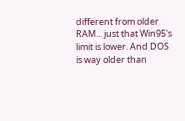different from older RAM... just that Win95's limit is lower. And DOS is way older than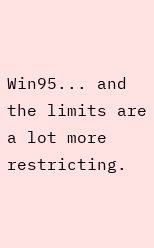Win95... and the limits are a lot more restricting.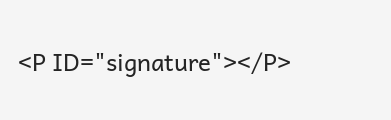<P ID="signature"></P>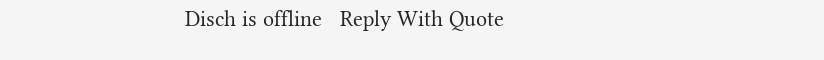Disch is offline   Reply With Quote